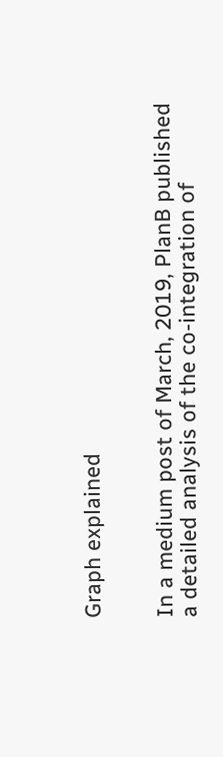Graph explained


In a medium post of March, 2019, PlanB published a detailed analysis of the co-integration of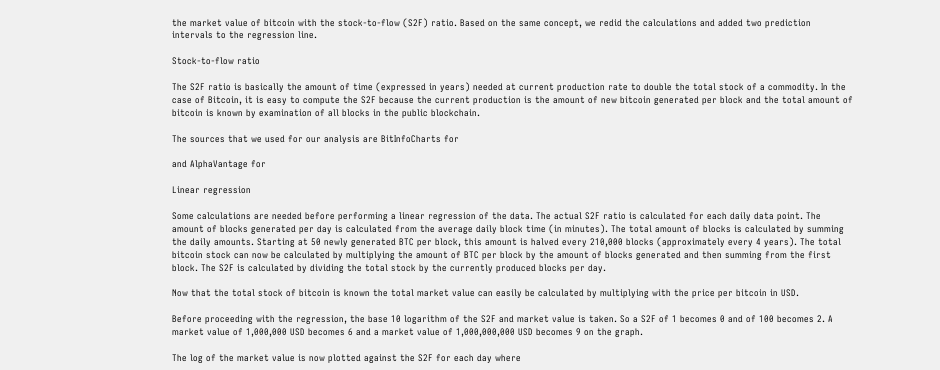the market value of bitcoin with the stock-to-flow (S2F) ratio. Based on the same concept, we redid the calculations and added two prediction intervals to the regression line.

Stock-to-flow ratio

The S2F ratio is basically the amount of time (expressed in years) needed at current production rate to double the total stock of a commodity. In the case of Bitcoin, it is easy to compute the S2F because the current production is the amount of new bitcoin generated per block and the total amount of bitcoin is known by examination of all blocks in the public blockchain.

The sources that we used for our analysis are BitInfoCharts for

and AlphaVantage for

Linear regression

Some calculations are needed before performing a linear regression of the data. The actual S2F ratio is calculated for each daily data point. The amount of blocks generated per day is calculated from the average daily block time (in minutes). The total amount of blocks is calculated by summing the daily amounts. Starting at 50 newly generated BTC per block, this amount is halved every 210,000 blocks (approximately every 4 years). The total bitcoin stock can now be calculated by multiplying the amount of BTC per block by the amount of blocks generated and then summing from the first block. The S2F is calculated by dividing the total stock by the currently produced blocks per day.

Now that the total stock of bitcoin is known the total market value can easily be calculated by multiplying with the price per bitcoin in USD.

Before proceeding with the regression, the base 10 logarithm of the S2F and market value is taken. So a S2F of 1 becomes 0 and of 100 becomes 2. A market value of 1,000,000 USD becomes 6 and a market value of 1,000,000,000 USD becomes 9 on the graph.

The log of the market value is now plotted against the S2F for each day where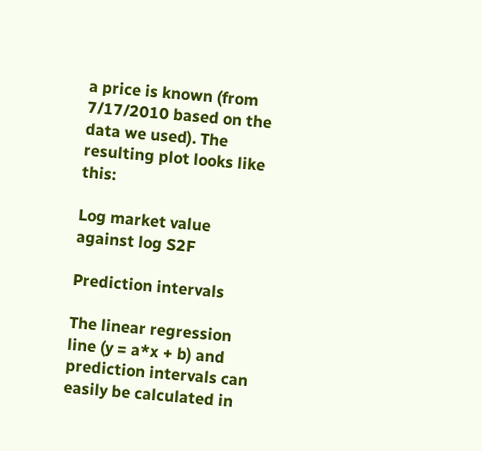a price is known (from 7/17/2010 based on the data we used). The resulting plot looks like this:

Log market value against log S2F

Prediction intervals

The linear regression line (y = a*x + b) and prediction intervals can easily be calculated in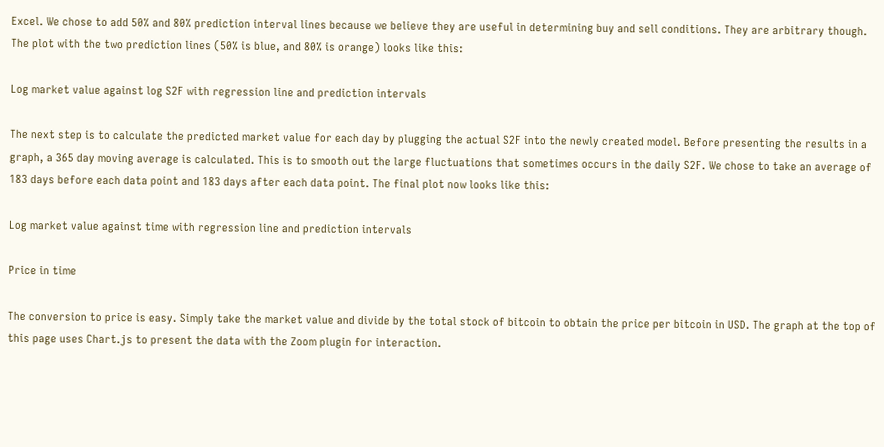Excel. We chose to add 50% and 80% prediction interval lines because we believe they are useful in determining buy and sell conditions. They are arbitrary though. The plot with the two prediction lines (50% is blue, and 80% is orange) looks like this:

Log market value against log S2F with regression line and prediction intervals

The next step is to calculate the predicted market value for each day by plugging the actual S2F into the newly created model. Before presenting the results in a graph, a 365 day moving average is calculated. This is to smooth out the large fluctuations that sometimes occurs in the daily S2F. We chose to take an average of 183 days before each data point and 183 days after each data point. The final plot now looks like this:

Log market value against time with regression line and prediction intervals

Price in time

The conversion to price is easy. Simply take the market value and divide by the total stock of bitcoin to obtain the price per bitcoin in USD. The graph at the top of this page uses Chart.js to present the data with the Zoom plugin for interaction.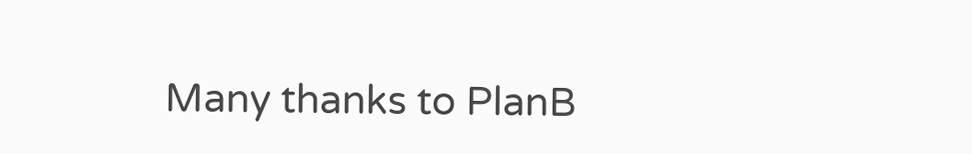Many thanks to PlanB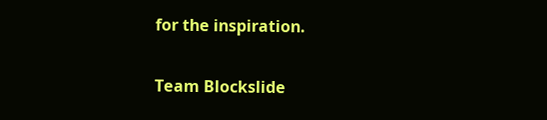for the inspiration.

Team Blockslide